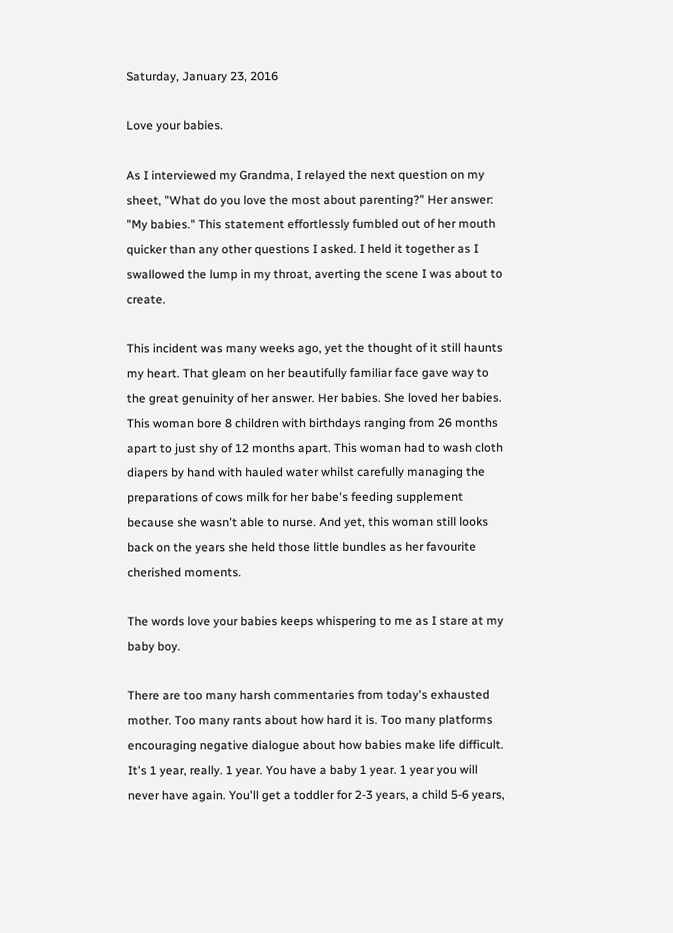Saturday, January 23, 2016

Love your babies.

As I interviewed my Grandma, I relayed the next question on my sheet, "What do you love the most about parenting?" Her answer: "My babies." This statement effortlessly fumbled out of her mouth quicker than any other questions I asked. I held it together as I swallowed the lump in my throat, averting the scene I was about to create.

This incident was many weeks ago, yet the thought of it still haunts my heart. That gleam on her beautifully familiar face gave way to the great genuinity of her answer. Her babies. She loved her babies. This woman bore 8 children with birthdays ranging from 26 months apart to just shy of 12 months apart. This woman had to wash cloth diapers by hand with hauled water whilst carefully managing the preparations of cows milk for her babe's feeding supplement because she wasn't able to nurse. And yet, this woman still looks back on the years she held those little bundles as her favourite cherished moments.

The words love your babies keeps whispering to me as I stare at my baby boy.

There are too many harsh commentaries from today's exhausted mother. Too many rants about how hard it is. Too many platforms encouraging negative dialogue about how babies make life difficult.
It's 1 year, really. 1 year. You have a baby 1 year. 1 year you will never have again. You'll get a toddler for 2-3 years, a child 5-6 years,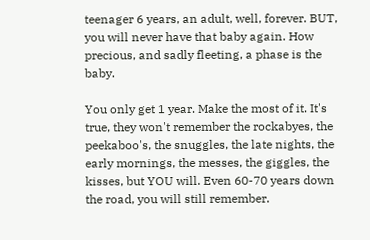teenager 6 years, an adult, well, forever. BUT, you will never have that baby again. How precious, and sadly fleeting, a phase is the baby.

You only get 1 year. Make the most of it. It's true, they won't remember the rockabyes, the peekaboo's, the snuggles, the late nights, the early mornings, the messes, the giggles, the kisses, but YOU will. Even 60-70 years down the road, you will still remember.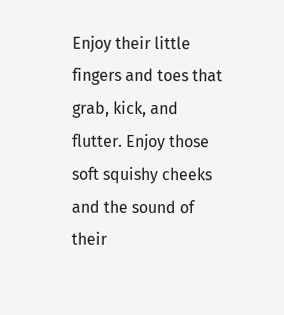Enjoy their little fingers and toes that grab, kick, and flutter. Enjoy those soft squishy cheeks and the sound of their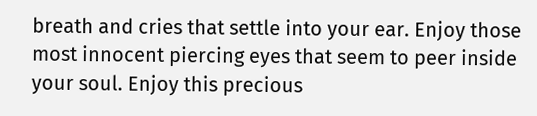breath and cries that settle into your ear. Enjoy those most innocent piercing eyes that seem to peer inside your soul. Enjoy this precious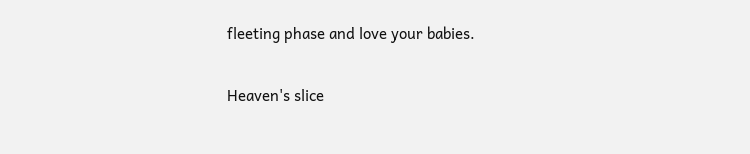fleeting phase and love your babies.

Heaven's slice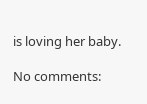is loving her baby.

No comments: